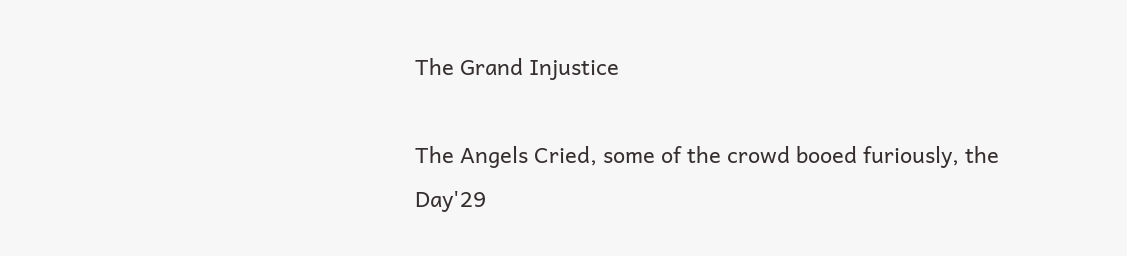The Grand Injustice

The Angels Cried, some of the crowd booed furiously, the Day'29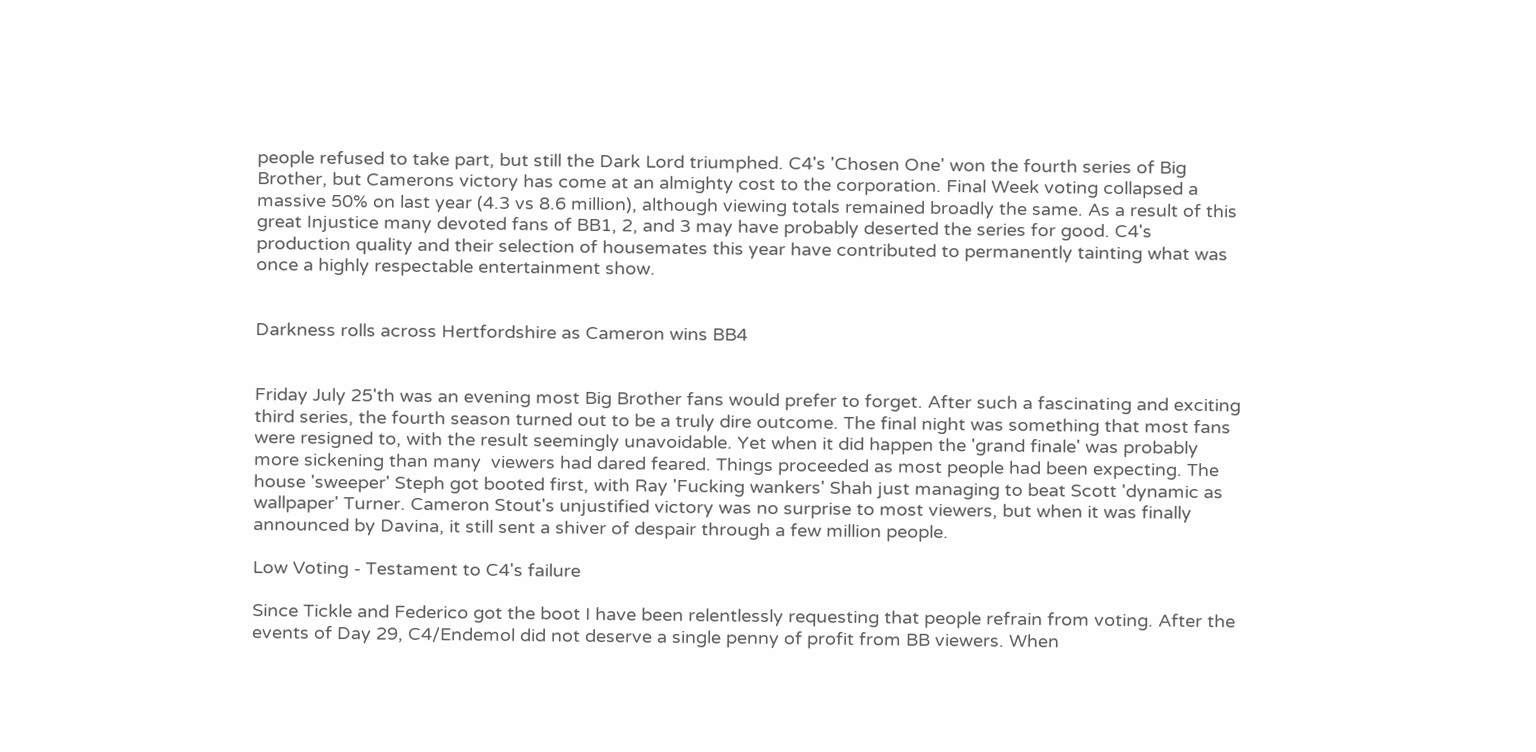people refused to take part, but still the Dark Lord triumphed. C4's 'Chosen One' won the fourth series of Big Brother, but Camerons victory has come at an almighty cost to the corporation. Final Week voting collapsed a massive 50% on last year (4.3 vs 8.6 million), although viewing totals remained broadly the same. As a result of this great Injustice many devoted fans of BB1, 2, and 3 may have probably deserted the series for good. C4's production quality and their selection of housemates this year have contributed to permanently tainting what was once a highly respectable entertainment show.


Darkness rolls across Hertfordshire as Cameron wins BB4


Friday July 25'th was an evening most Big Brother fans would prefer to forget. After such a fascinating and exciting third series, the fourth season turned out to be a truly dire outcome. The final night was something that most fans were resigned to, with the result seemingly unavoidable. Yet when it did happen the 'grand finale' was probably more sickening than many  viewers had dared feared. Things proceeded as most people had been expecting. The house 'sweeper' Steph got booted first, with Ray 'Fucking wankers' Shah just managing to beat Scott 'dynamic as wallpaper' Turner. Cameron Stout's unjustified victory was no surprise to most viewers, but when it was finally announced by Davina, it still sent a shiver of despair through a few million people.

Low Voting - Testament to C4's failure

Since Tickle and Federico got the boot I have been relentlessly requesting that people refrain from voting. After the events of Day 29, C4/Endemol did not deserve a single penny of profit from BB viewers. When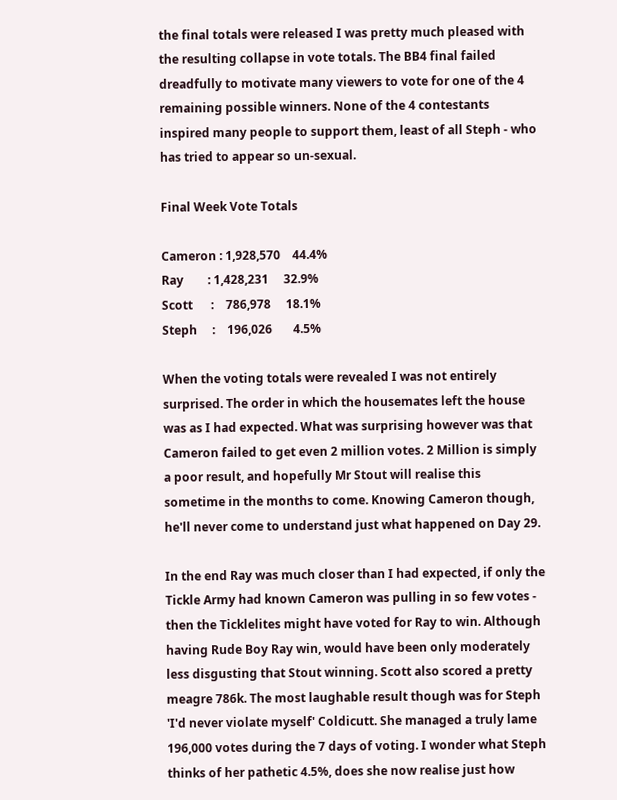the final totals were released I was pretty much pleased with the resulting collapse in vote totals. The BB4 final failed dreadfully to motivate many viewers to vote for one of the 4 remaining possible winners. None of the 4 contestants inspired many people to support them, least of all Steph - who has tried to appear so un-sexual.

Final Week Vote Totals

Cameron : 1,928,570    44.4%
Ray        : 1,428,231     32.9%
Scott      :    786,978     18.1%
Steph     :    196,026       4.5%

When the voting totals were revealed I was not entirely surprised. The order in which the housemates left the house was as I had expected. What was surprising however was that Cameron failed to get even 2 million votes. 2 Million is simply a poor result, and hopefully Mr Stout will realise this sometime in the months to come. Knowing Cameron though, he'll never come to understand just what happened on Day 29.

In the end Ray was much closer than I had expected, if only the Tickle Army had known Cameron was pulling in so few votes - then the Ticklelites might have voted for Ray to win. Although having Rude Boy Ray win, would have been only moderately less disgusting that Stout winning. Scott also scored a pretty meagre 786k. The most laughable result though was for Steph 'I'd never violate myself' Coldicutt. She managed a truly lame 196,000 votes during the 7 days of voting. I wonder what Steph thinks of her pathetic 4.5%, does she now realise just how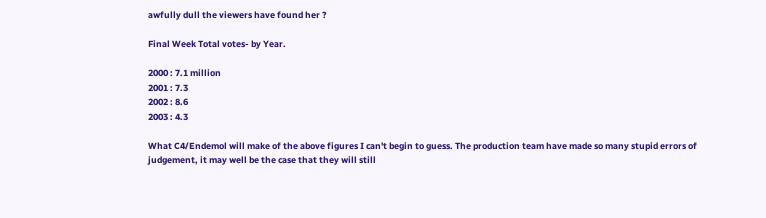awfully dull the viewers have found her ?

Final Week Total votes- by Year.

2000 : 7.1 million
2001 : 7.3
2002 : 8.6
2003 : 4.3

What C4/Endemol will make of the above figures I can't begin to guess. The production team have made so many stupid errors of judgement, it may well be the case that they will still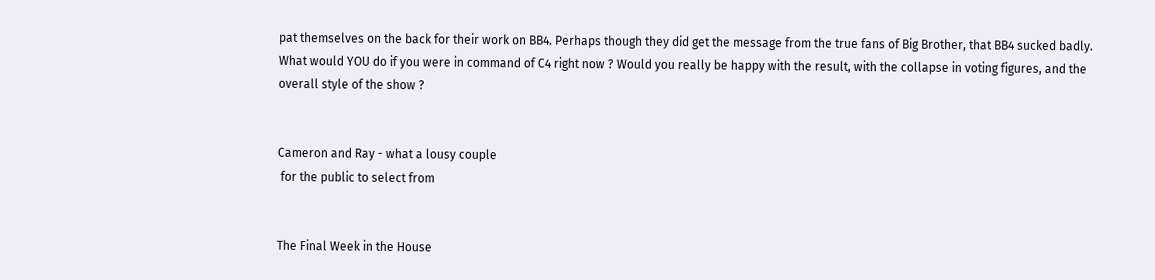pat themselves on the back for their work on BB4. Perhaps though they did get the message from the true fans of Big Brother, that BB4 sucked badly. What would YOU do if you were in command of C4 right now ? Would you really be happy with the result, with the collapse in voting figures, and the overall style of the show ?


Cameron and Ray - what a lousy couple
 for the public to select from


The Final Week in the House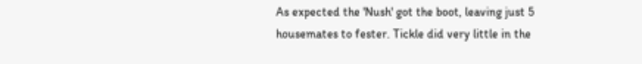As expected the 'Nush' got the boot, leaving just 5 housemates to fester. Tickle did very little in the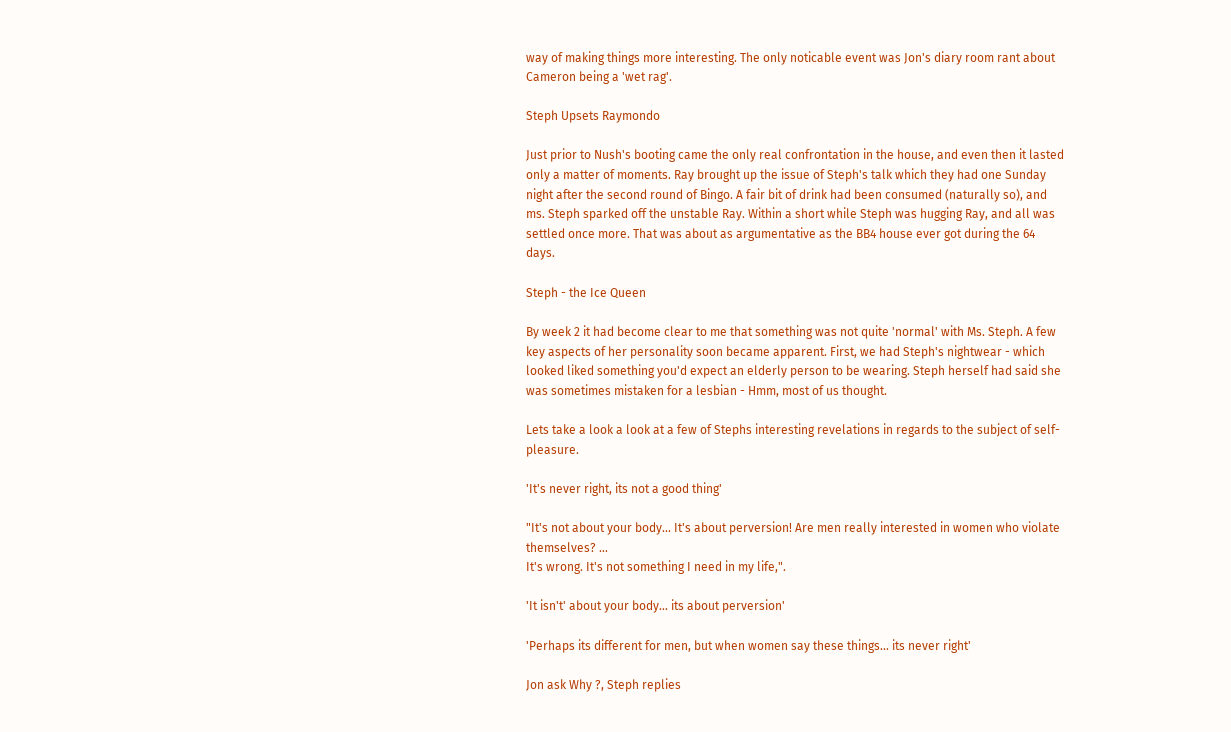way of making things more interesting. The only noticable event was Jon's diary room rant about Cameron being a 'wet rag'.

Steph Upsets Raymondo

Just prior to Nush's booting came the only real confrontation in the house, and even then it lasted only a matter of moments. Ray brought up the issue of Steph's talk which they had one Sunday night after the second round of Bingo. A fair bit of drink had been consumed (naturally so), and ms. Steph sparked off the unstable Ray. Within a short while Steph was hugging Ray, and all was settled once more. That was about as argumentative as the BB4 house ever got during the 64 days.

Steph - the Ice Queen

By week 2 it had become clear to me that something was not quite 'normal' with Ms. Steph. A few key aspects of her personality soon became apparent. First, we had Steph's nightwear - which looked liked something you'd expect an elderly person to be wearing. Steph herself had said she was sometimes mistaken for a lesbian - Hmm, most of us thought.

Lets take a look a look at a few of Stephs interesting revelations in regards to the subject of self-pleasure.

'It's never right, its not a good thing'

"It's not about your body... It's about perversion! Are men really interested in women who violate themselves? ...
It's wrong. It's not something I need in my life,".

'It isn't' about your body... its about perversion'

'Perhaps its different for men, but when women say these things... its never right'

Jon ask Why ?, Steph replies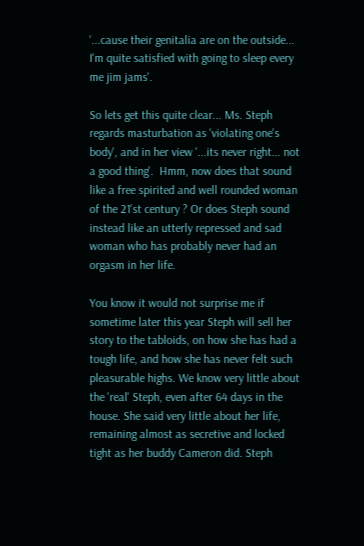'...cause their genitalia are on the outside... I'm quite satisfied with going to sleep every me jim jams'.

So lets get this quite clear... Ms. Steph regards masturbation as 'violating one's body', and in her view '...its never right... not a good thing'.  Hmm, now does that sound like a free spirited and well rounded woman of the 21'st century ? Or does Steph sound instead like an utterly repressed and sad woman who has probably never had an orgasm in her life.

You know it would not surprise me if sometime later this year Steph will sell her story to the tabloids, on how she has had a tough life, and how she has never felt such pleasurable highs. We know very little about the 'real' Steph, even after 64 days in the house. She said very little about her life, remaining almost as secretive and locked tight as her buddy Cameron did. Steph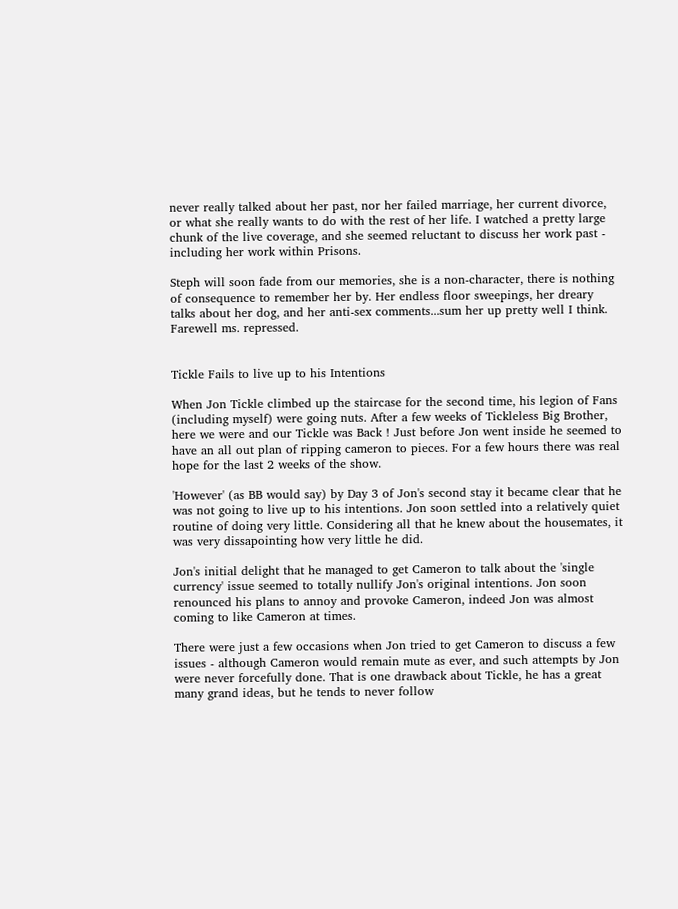never really talked about her past, nor her failed marriage, her current divorce, or what she really wants to do with the rest of her life. I watched a pretty large chunk of the live coverage, and she seemed reluctant to discuss her work past - including her work within Prisons.

Steph will soon fade from our memories, she is a non-character, there is nothing of consequence to remember her by. Her endless floor sweepings, her dreary talks about her dog, and her anti-sex comments...sum her up pretty well I think. Farewell ms. repressed.


Tickle Fails to live up to his Intentions

When Jon Tickle climbed up the staircase for the second time, his legion of Fans (including myself) were going nuts. After a few weeks of Tickleless Big Brother, here we were and our Tickle was Back ! Just before Jon went inside he seemed to have an all out plan of ripping cameron to pieces. For a few hours there was real hope for the last 2 weeks of the show.

'However' (as BB would say) by Day 3 of Jon's second stay it became clear that he was not going to live up to his intentions. Jon soon settled into a relatively quiet routine of doing very little. Considering all that he knew about the housemates, it was very dissapointing how very little he did.

Jon's initial delight that he managed to get Cameron to talk about the 'single currency' issue seemed to totally nullify Jon's original intentions. Jon soon renounced his plans to annoy and provoke Cameron, indeed Jon was almost coming to like Cameron at times.

There were just a few occasions when Jon tried to get Cameron to discuss a few issues - although Cameron would remain mute as ever, and such attempts by Jon were never forcefully done. That is one drawback about Tickle, he has a great many grand ideas, but he tends to never follow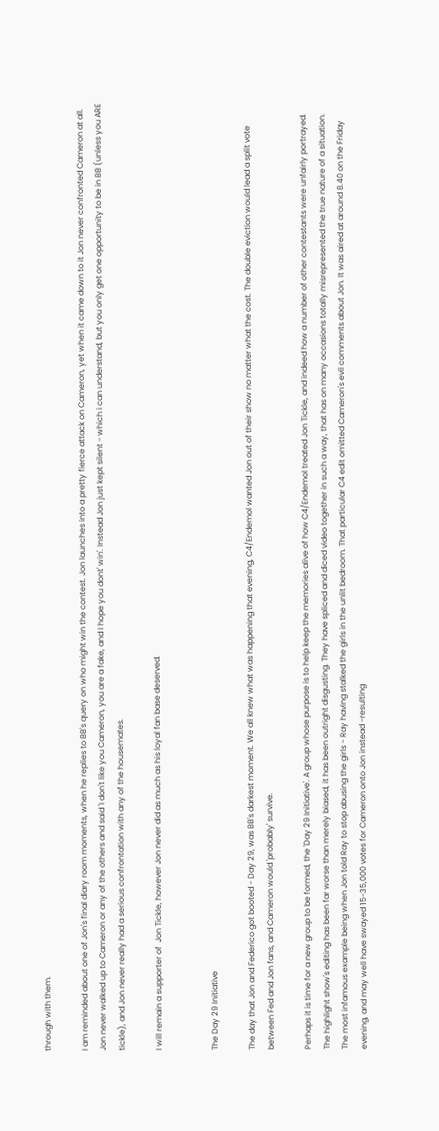through with them.

I am reminded about one of Jon's final diary room moments, when he replies to BB's query on who might win the contest. Jon launches into a pretty fierce attack on Cameron, yet when it came down to it Jon never confronted Cameron at all. Jon never walked up to Cameron or any of the others and said 'I don't like you Cameron, you are a fake, and I hope you dont' win'. Instead Jon just kept silent - which i can understand, but you only get one opportunity to be in BB (unless you ARE tickle), and Jon never really had a serious confrontation with any of the housemates.

I will remain a supporter of  Jon Tickle, however Jon never did as much as his loyal fan base deserved.


The Day 29 Initiative

The day that Jon and Federico got booted - Day 29, was BB's darkest moment. We all knew what was happening that evening, C4/Endemol wanted Jon out of their show no matter what the cost. The double eviction would lead a split vote between Fed and Jon fans, and Cameron would 'probably' survive.

Perhaps it is time for a new group to be formed, the 'Day 29 Initiative'. A group whose purpose is to help keep the memories alive of how C4/Endemol treated Jon Tickle, and indeed how a number of other contestants were unfairly portrayed. The highlight show's editing has been far worse than merely biased, it has been outright disgusting. They have spliced and diced video together in such a way, that has on many occasions totally misrepresented the true nature of a situation. The most infamous example being when Jon told Ray to stop abusing the girls - Ray having stalked the girls in the unlit bedroom. That particular C4 edit omitted Cameron's evil comments about Jon. It was aired at around 8.40 on the Friday evening, and may well have swayed 15-35,000 votes for Cameron onto Jon instead -resulting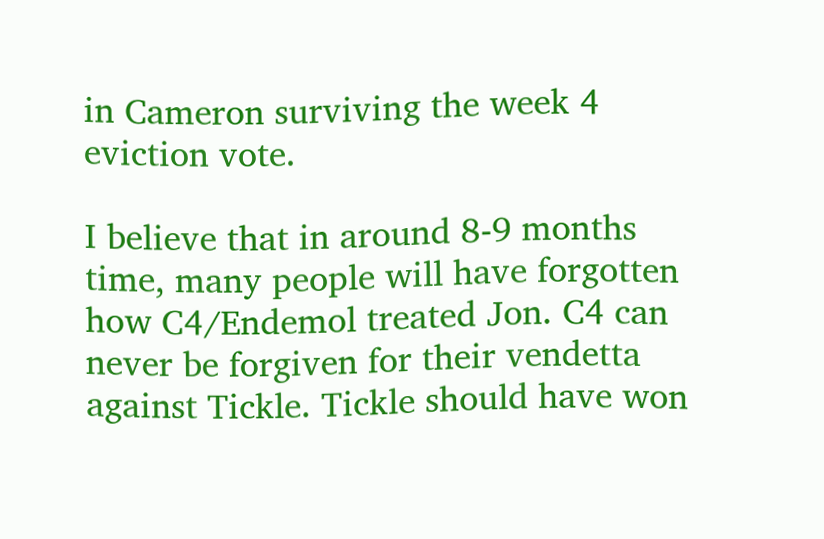in Cameron surviving the week 4 eviction vote.

I believe that in around 8-9 months time, many people will have forgotten how C4/Endemol treated Jon. C4 can never be forgiven for their vendetta against Tickle. Tickle should have won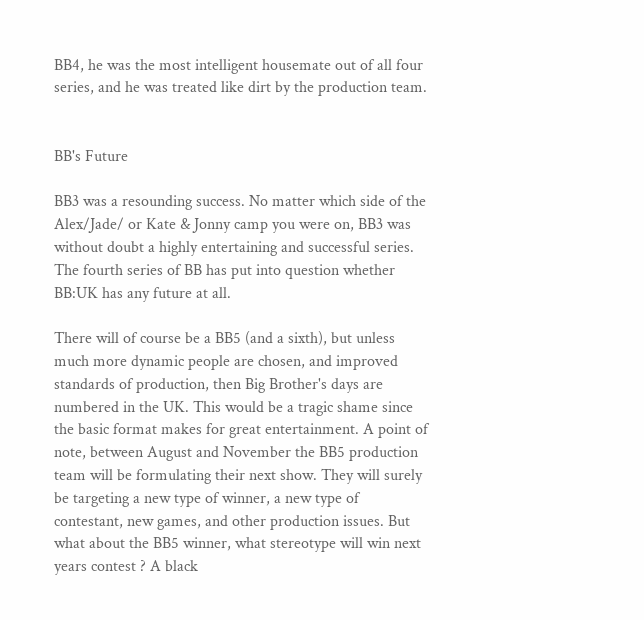BB4, he was the most intelligent housemate out of all four series, and he was treated like dirt by the production team.


BB's Future

BB3 was a resounding success. No matter which side of the Alex/Jade/ or Kate & Jonny camp you were on, BB3 was without doubt a highly entertaining and successful series. The fourth series of BB has put into question whether BB:UK has any future at all.

There will of course be a BB5 (and a sixth), but unless much more dynamic people are chosen, and improved standards of production, then Big Brother's days are numbered in the UK. This would be a tragic shame since the basic format makes for great entertainment. A point of note, between August and November the BB5 production team will be formulating their next show. They will surely be targeting a new type of winner, a new type of contestant, new games, and other production issues. But what about the BB5 winner, what stereotype will win next years contest ? A black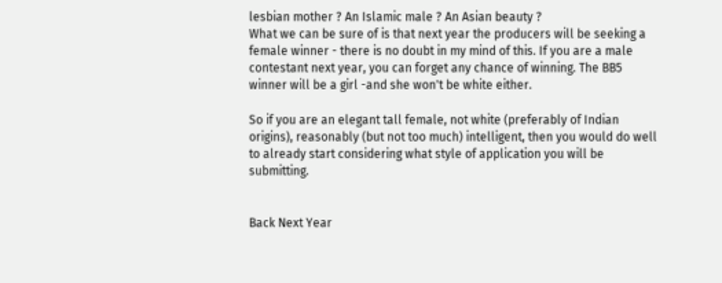lesbian mother ? An Islamic male ? An Asian beauty ?
What we can be sure of is that next year the producers will be seeking a female winner - there is no doubt in my mind of this. If you are a male contestant next year, you can forget any chance of winning. The BB5 winner will be a girl -and she won't be white either.

So if you are an elegant tall female, not white (preferably of Indian origins), reasonably (but not too much) intelligent, then you would do well to already start considering what style of application you will be submitting.


Back Next Year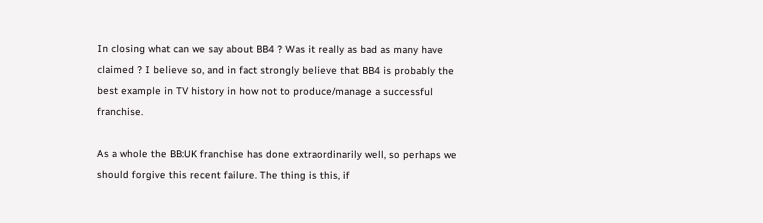In closing what can we say about BB4 ? Was it really as bad as many have claimed ? I believe so, and in fact strongly believe that BB4 is probably the best example in TV history in how not to produce/manage a successful franchise.

As a whole the BB:UK franchise has done extraordinarily well, so perhaps we should forgive this recent failure. The thing is this, if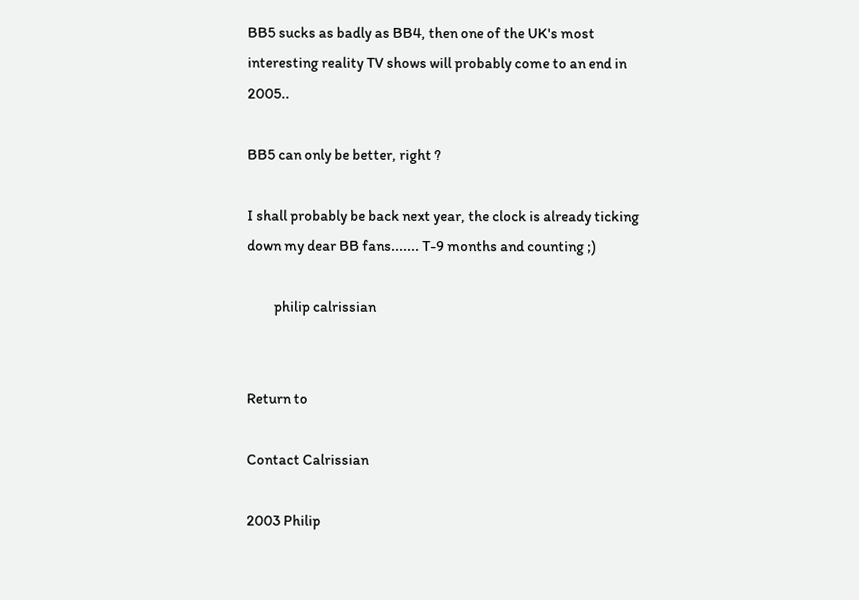BB5 sucks as badly as BB4, then one of the UK's most interesting reality TV shows will probably come to an end in 2005..

BB5 can only be better, right ?

I shall probably be back next year, the clock is already ticking down my dear BB fans....... T-9 months and counting ;)

         philip calrissian


Return to

Contact Calrissian

2003 Philip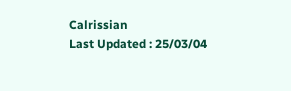Calrissian
Last Updated : 25/03/04